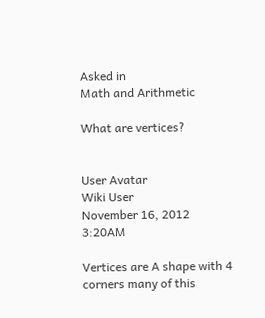Asked in
Math and Arithmetic

What are vertices?


User Avatar
Wiki User
November 16, 2012 3:20AM

Vertices are A shape with 4 corners many of this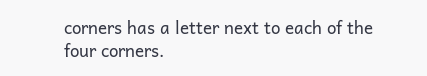corners has a letter next to each of the four corners.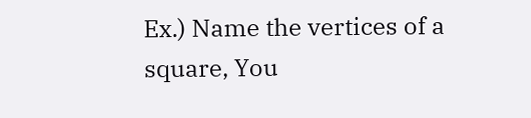Ex.) Name the vertices of a square, You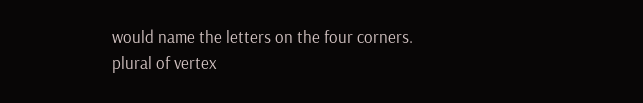would name the letters on the four corners.
plural of vertex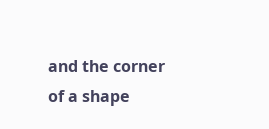and the corner of a shape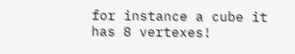for instance a cube it has 8 vertexes!